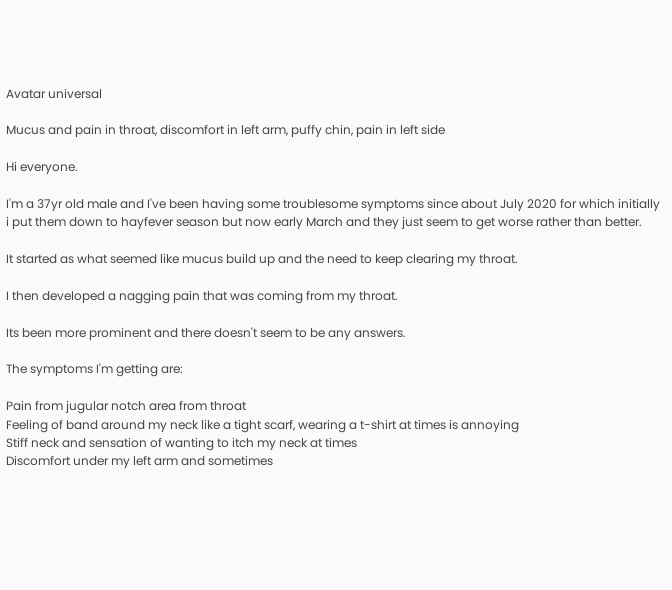Avatar universal

Mucus and pain in throat, discomfort in left arm, puffy chin, pain in left side

Hi everyone.

I'm a 37yr old male and I've been having some troublesome symptoms since about July 2020 for which initially i put them down to hayfever season but now early March and they just seem to get worse rather than better.

It started as what seemed like mucus build up and the need to keep clearing my throat.

I then developed a nagging pain that was coming from my throat.

Its been more prominent and there doesn't seem to be any answers.

The symptoms I'm getting are:

Pain from jugular notch area from throat
Feeling of band around my neck like a tight scarf, wearing a t-shirt at times is annoying
Stiff neck and sensation of wanting to itch my neck at times
Discomfort under my left arm and sometimes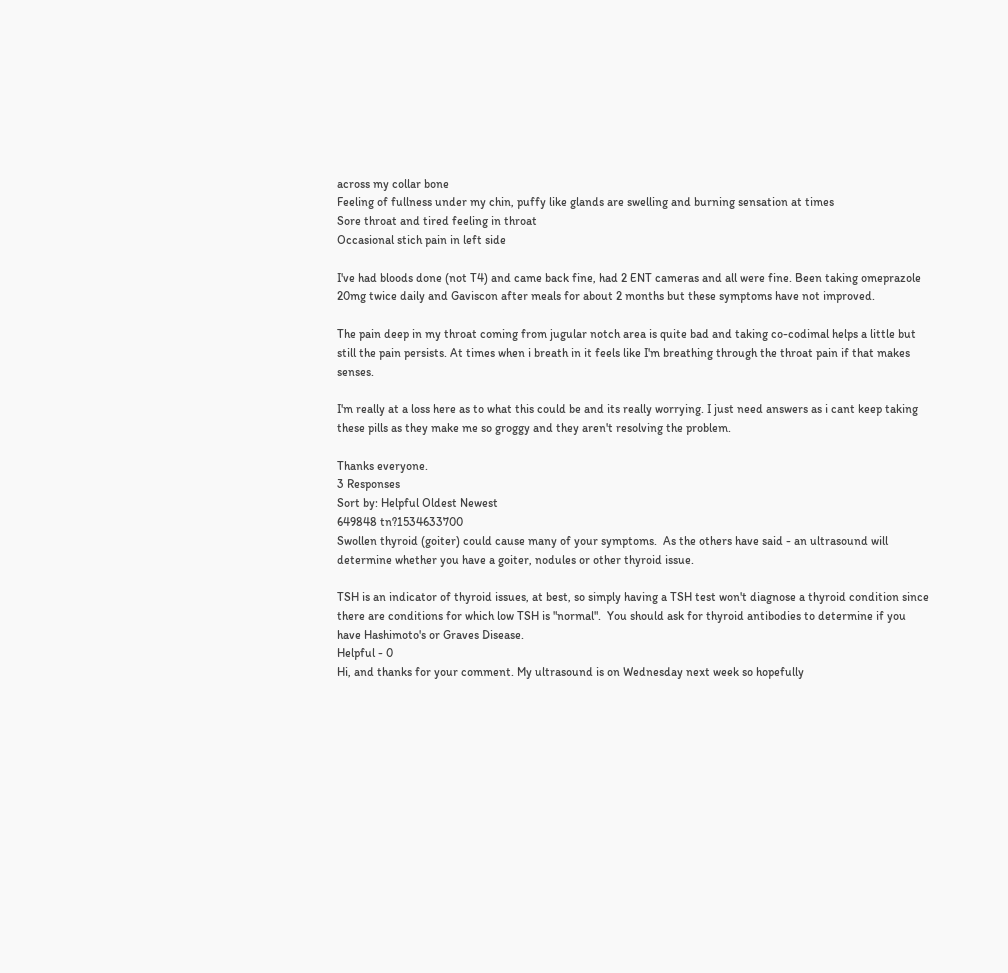across my collar bone
Feeling of fullness under my chin, puffy like glands are swelling and burning sensation at times
Sore throat and tired feeling in throat
Occasional stich pain in left side

I've had bloods done (not T4) and came back fine, had 2 ENT cameras and all were fine. Been taking omeprazole 20mg twice daily and Gaviscon after meals for about 2 months but these symptoms have not improved.

The pain deep in my throat coming from jugular notch area is quite bad and taking co-codimal helps a little but still the pain persists. At times when i breath in it feels like I'm breathing through the throat pain if that makes senses.

I'm really at a loss here as to what this could be and its really worrying. I just need answers as i cant keep taking these pills as they make me so groggy and they aren't resolving the problem.

Thanks everyone.
3 Responses
Sort by: Helpful Oldest Newest
649848 tn?1534633700
Swollen thyroid (goiter) could cause many of your symptoms.  As the others have said - an ultrasound will determine whether you have a goiter, nodules or other thyroid issue.

TSH is an indicator of thyroid issues, at best, so simply having a TSH test won't diagnose a thyroid condition since there are conditions for which low TSH is "normal".  You should ask for thyroid antibodies to determine if you have Hashimoto's or Graves Disease.
Helpful - 0
Hi, and thanks for your comment. My ultrasound is on Wednesday next week so hopefully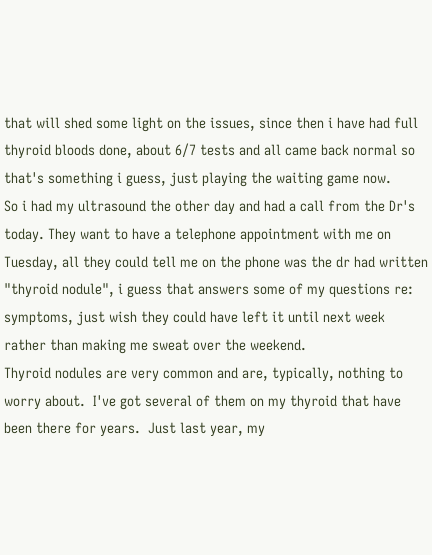that will shed some light on the issues, since then i have had full thyroid bloods done, about 6/7 tests and all came back normal so that's something i guess, just playing the waiting game now.
So i had my ultrasound the other day and had a call from the Dr's today. They want to have a telephone appointment with me on Tuesday, all they could tell me on the phone was the dr had written "thyroid nodule", i guess that answers some of my questions re: symptoms, just wish they could have left it until next week rather than making me sweat over the weekend.
Thyroid nodules are very common and are, typically, nothing to worry about.  I've got several of them on my thyroid that have been there for years.  Just last year, my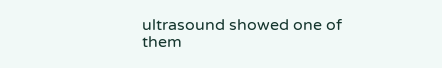ultrasound showed one of them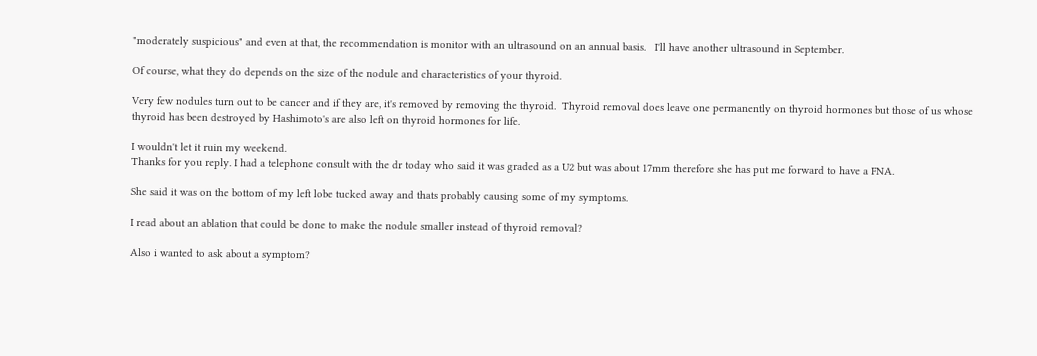"moderately suspicious" and even at that, the recommendation is monitor with an ultrasound on an annual basis.   I'll have another ultrasound in September.

Of course, what they do depends on the size of the nodule and characteristics of your thyroid.

Very few nodules turn out to be cancer and if they are, it's removed by removing the thyroid.  Thyroid removal does leave one permanently on thyroid hormones but those of us whose thyroid has been destroyed by Hashimoto's are also left on thyroid hormones for life.

I wouldn't let it ruin my weekend.
Thanks for you reply. I had a telephone consult with the dr today who said it was graded as a U2 but was about 17mm therefore she has put me forward to have a FNA.

She said it was on the bottom of my left lobe tucked away and thats probably causing some of my symptoms.

I read about an ablation that could be done to make the nodule smaller instead of thyroid removal?

Also i wanted to ask about a symptom?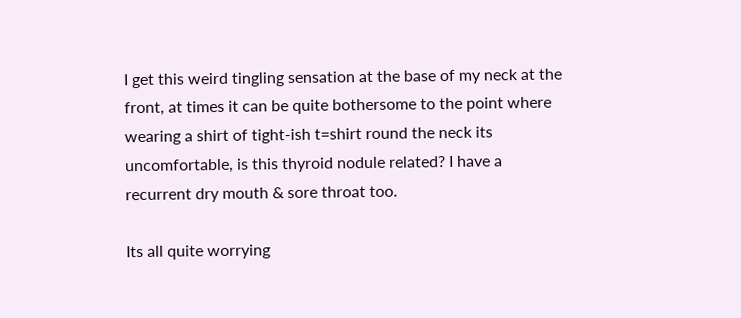I get this weird tingling sensation at the base of my neck at the front, at times it can be quite bothersome to the point where wearing a shirt of tight-ish t=shirt round the neck its uncomfortable, is this thyroid nodule related? I have a recurrent dry mouth & sore throat too.

Its all quite worrying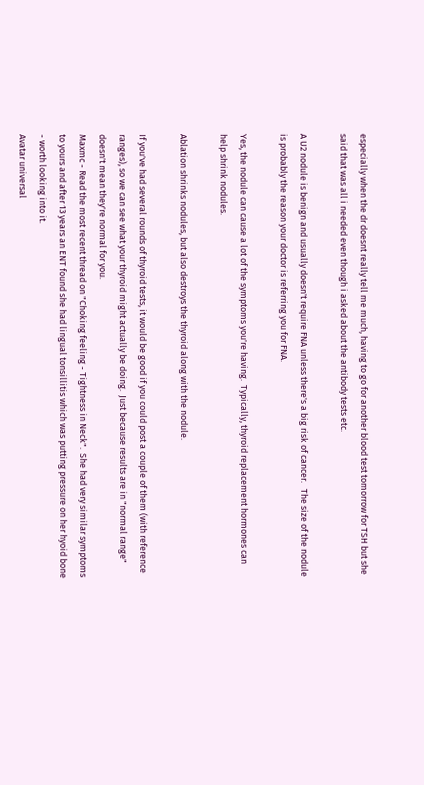especially when the dr doesnt really tell me much, having to go for another blood test tomorrow for TSH but she said that was all i needed even though i asked about the antibody tests etc.

A U2 nodule is benign and usually doesn't require FNA unless there's a big risk of cancer.   The size of the nodule is probably the reason your doctor is referring you for FNA.

Yes, the nodule can cause a lot of the symptoms you're having.  Typically, thyroid replacement hormones can help shrink nodules.

Ablation shrinks nodules, but also destroys the thyroid along with the nodule.

If you've had several rounds of thyroid tests, it would be good if you could post a couple of them (with reference ranges), so we can see what your thyroid might actually be doing.  Just because results are in "normal range" doesn't mean they're normal for you.
Maxmc - Read the most recent thread on "Choking feeling - Tightness in Neck".  She had very similar symptoms to yours and after 13 years an ENT found she had lingual tonsillitis which was putting pressure on her hyoid bone - worth looking into it.
Avatar universal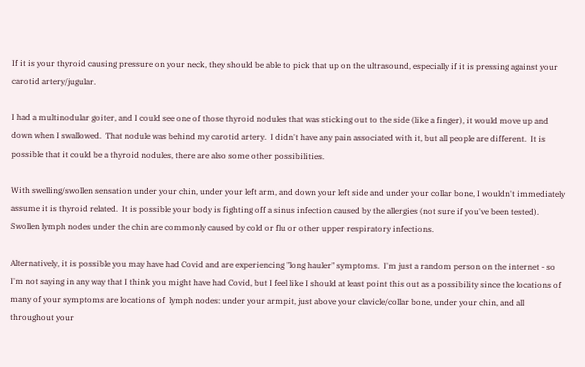If it is your thyroid causing pressure on your neck, they should be able to pick that up on the ultrasound, especially if it is pressing against your carotid artery/jugular.

I had a multinodular goiter, and I could see one of those thyroid nodules that was sticking out to the side (like a finger), it would move up and down when I swallowed.  That nodule was behind my carotid artery.  I didn't have any pain associated with it, but all people are different.  It is possible that it could be a thyroid nodules, there are also some other possibilities.

With swelling/swollen sensation under your chin, under your left arm, and down your left side and under your collar bone, I wouldn't immediately assume it is thyroid related.  It is possible your body is fighting off a sinus infection caused by the allergies (not sure if you've been tested).  Swollen lymph nodes under the chin are commonly caused by cold or flu or other upper respiratory infections.

Alternatively, it is possible you may have had Covid and are experiencing "long hauler" symptoms.  I'm just a random person on the internet - so I'm not saying in any way that I think you might have had Covid, but I feel like I should at least point this out as a possibility since the locations of many of your symptoms are locations of  lymph nodes: under your armpit, just above your clavicle/collar bone, under your chin, and all throughout your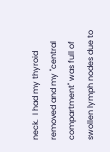neck.  I had my thyroid removed and my "central compartment" was full of swollen lymph nodes due to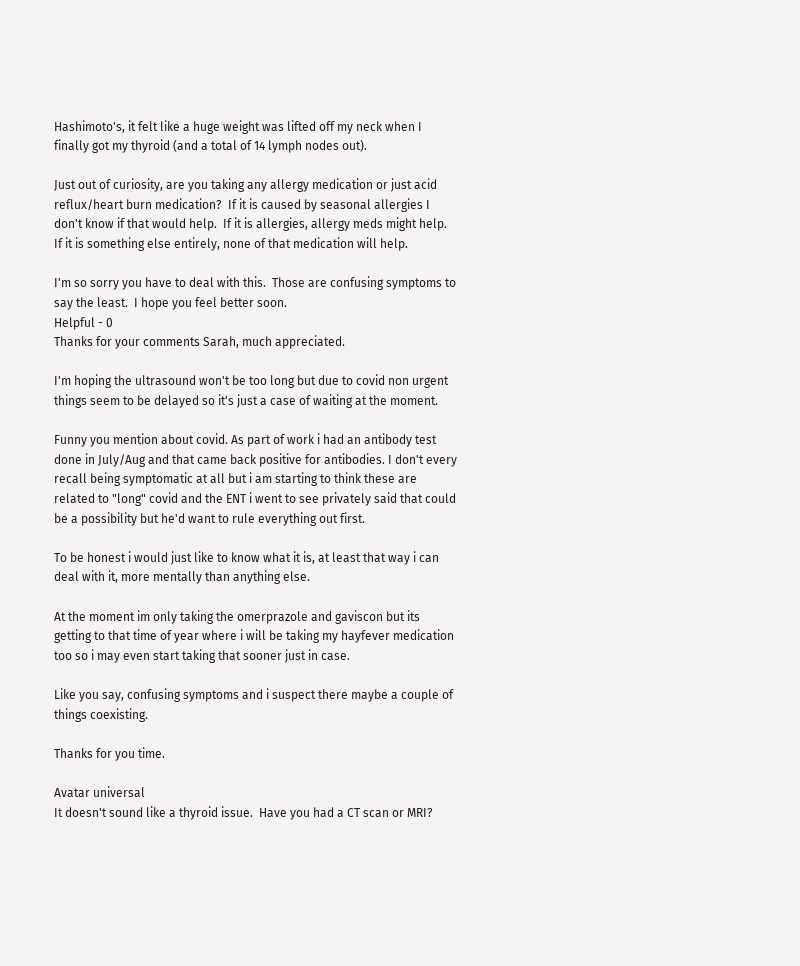Hashimoto's, it felt like a huge weight was lifted off my neck when I finally got my thyroid (and a total of 14 lymph nodes out).

Just out of curiosity, are you taking any allergy medication or just acid reflux/heart burn medication?  If it is caused by seasonal allergies I don't know if that would help.  If it is allergies, allergy meds might help.  If it is something else entirely, none of that medication will help.

I'm so sorry you have to deal with this.  Those are confusing symptoms to say the least.  I hope you feel better soon.
Helpful - 0
Thanks for your comments Sarah, much appreciated.

I'm hoping the ultrasound won't be too long but due to covid non urgent things seem to be delayed so it's just a case of waiting at the moment.

Funny you mention about covid. As part of work i had an antibody test done in July/Aug and that came back positive for antibodies. I don't every recall being symptomatic at all but i am starting to think these are related to "long" covid and the ENT i went to see privately said that could be a possibility but he'd want to rule everything out first.

To be honest i would just like to know what it is, at least that way i can deal with it, more mentally than anything else.

At the moment im only taking the omerprazole and gaviscon but its getting to that time of year where i will be taking my hayfever medication too so i may even start taking that sooner just in case.

Like you say, confusing symptoms and i suspect there maybe a couple of things coexisting.

Thanks for you time.

Avatar universal
It doesn't sound like a thyroid issue.  Have you had a CT scan or MRI?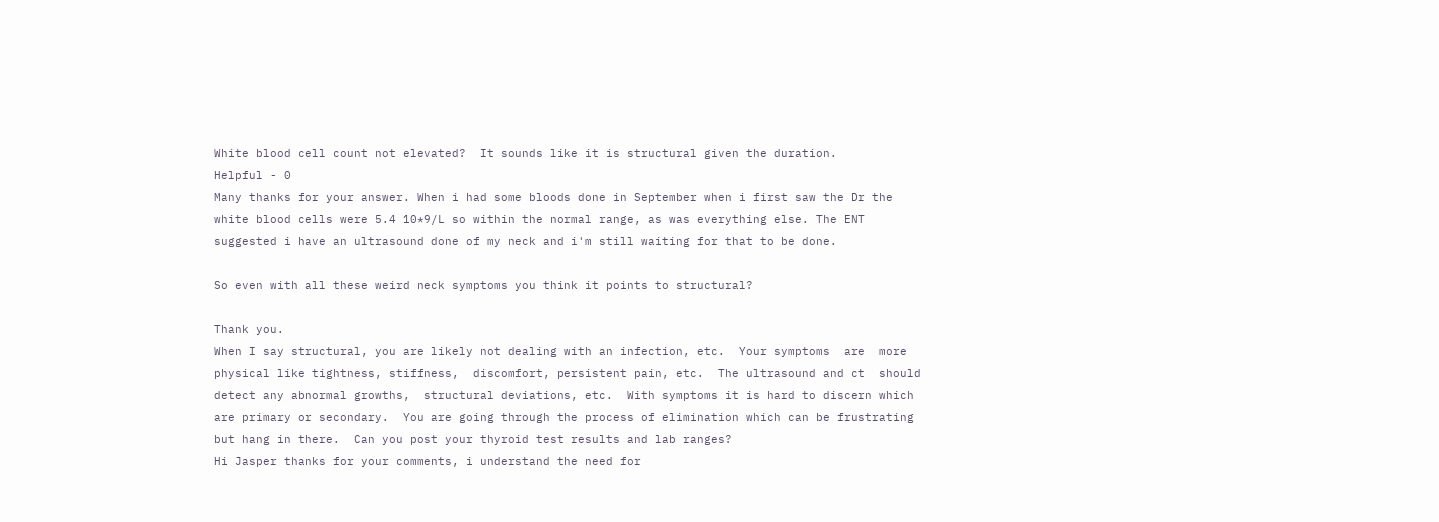White blood cell count not elevated?  It sounds like it is structural given the duration.
Helpful - 0
Many thanks for your answer. When i had some bloods done in September when i first saw the Dr the white blood cells were 5.4 10*9/L so within the normal range, as was everything else. The ENT suggested i have an ultrasound done of my neck and i'm still waiting for that to be done.

So even with all these weird neck symptoms you think it points to structural?

Thank you.
When I say structural, you are likely not dealing with an infection, etc.  Your symptoms  are  more physical like tightness, stiffness,  discomfort, persistent pain, etc.  The ultrasound and ct  should detect any abnormal growths,  structural deviations, etc.  With symptoms it is hard to discern which are primary or secondary.  You are going through the process of elimination which can be frustrating but hang in there.  Can you post your thyroid test results and lab ranges?
Hi Jasper thanks for your comments, i understand the need for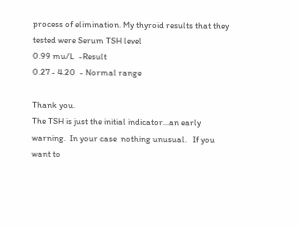process of elimination. My thyroid results that they tested were Serum TSH level
0.99 mu/L  -Result
0.27 - 4.20  - Normal range

Thank you.
The TSH is just the initial indicator...an early warning.  In your case  nothing unusual.   If you want to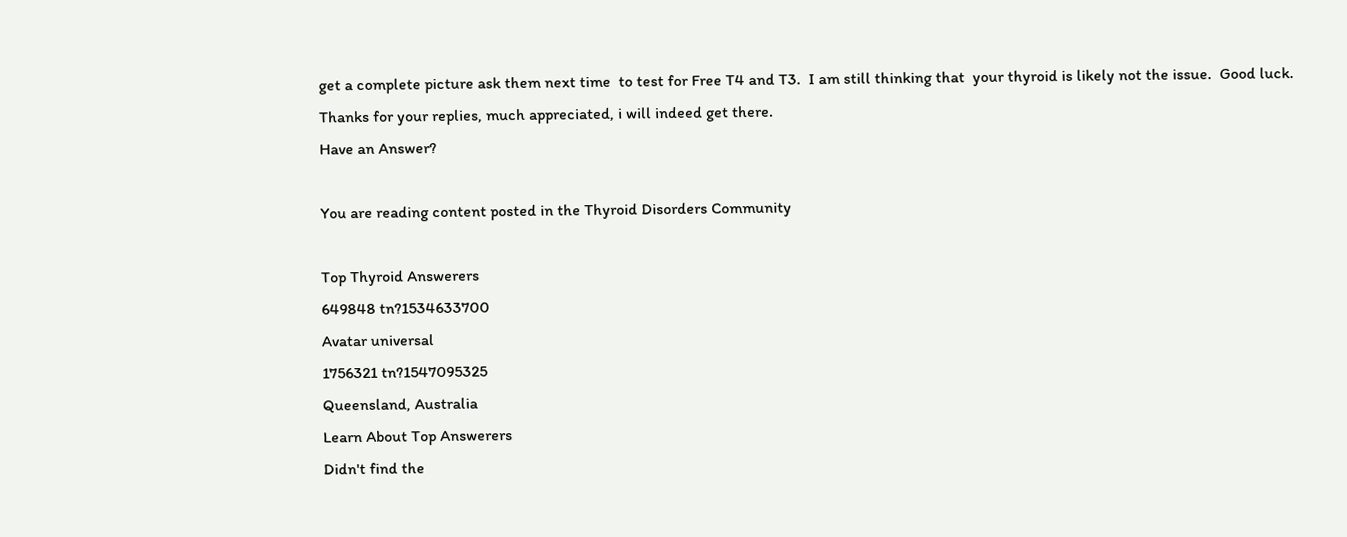get a complete picture ask them next time  to test for Free T4 and T3.  I am still thinking that  your thyroid is likely not the issue.  Good luck.
Thanks for your replies, much appreciated, i will indeed get there.
Have an Answer?

You are reading content posted in the Thyroid Disorders Community

Top Thyroid Answerers
649848 tn?1534633700
Avatar universal
1756321 tn?1547095325
Queensland, Australia
Learn About Top Answerers
Didn't find the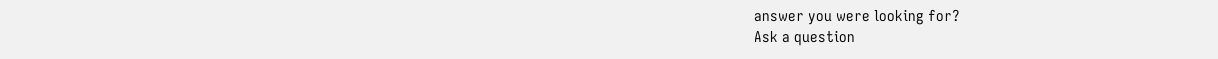answer you were looking for?
Ask a question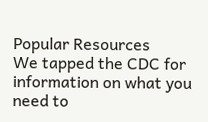Popular Resources
We tapped the CDC for information on what you need to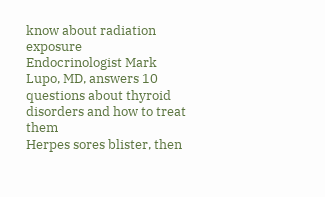know about radiation exposure
Endocrinologist Mark Lupo, MD, answers 10 questions about thyroid disorders and how to treat them
Herpes sores blister, then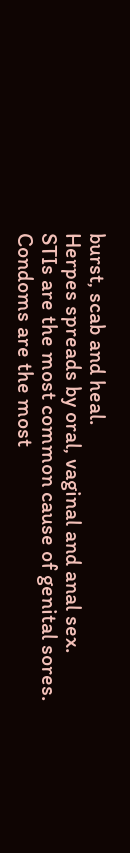burst, scab and heal.
Herpes spreads by oral, vaginal and anal sex.
STIs are the most common cause of genital sores.
Condoms are the most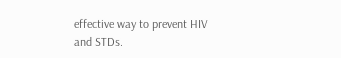effective way to prevent HIV and STDs.